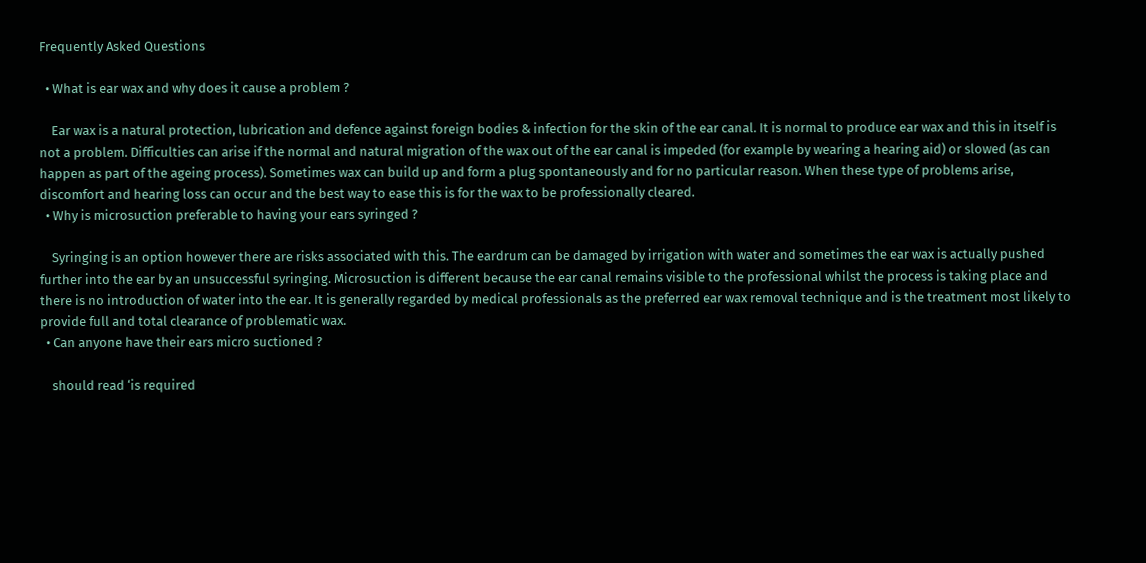Frequently Asked Questions

  • What is ear wax and why does it cause a problem ?

    Ear wax is a natural protection, lubrication and defence against foreign bodies & infection for the skin of the ear canal. It is normal to produce ear wax and this in itself is not a problem. Difficulties can arise if the normal and natural migration of the wax out of the ear canal is impeded (for example by wearing a hearing aid) or slowed (as can happen as part of the ageing process). Sometimes wax can build up and form a plug spontaneously and for no particular reason. When these type of problems arise, discomfort and hearing loss can occur and the best way to ease this is for the wax to be professionally cleared.
  • Why is microsuction preferable to having your ears syringed ?

    Syringing is an option however there are risks associated with this. The eardrum can be damaged by irrigation with water and sometimes the ear wax is actually pushed further into the ear by an unsuccessful syringing. Microsuction is different because the ear canal remains visible to the professional whilst the process is taking place and there is no introduction of water into the ear. It is generally regarded by medical professionals as the preferred ear wax removal technique and is the treatment most likely to provide full and total clearance of problematic wax.
  • Can anyone have their ears micro suctioned ?

    should read ‘is required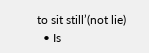to sit still’(not lie)
  • Is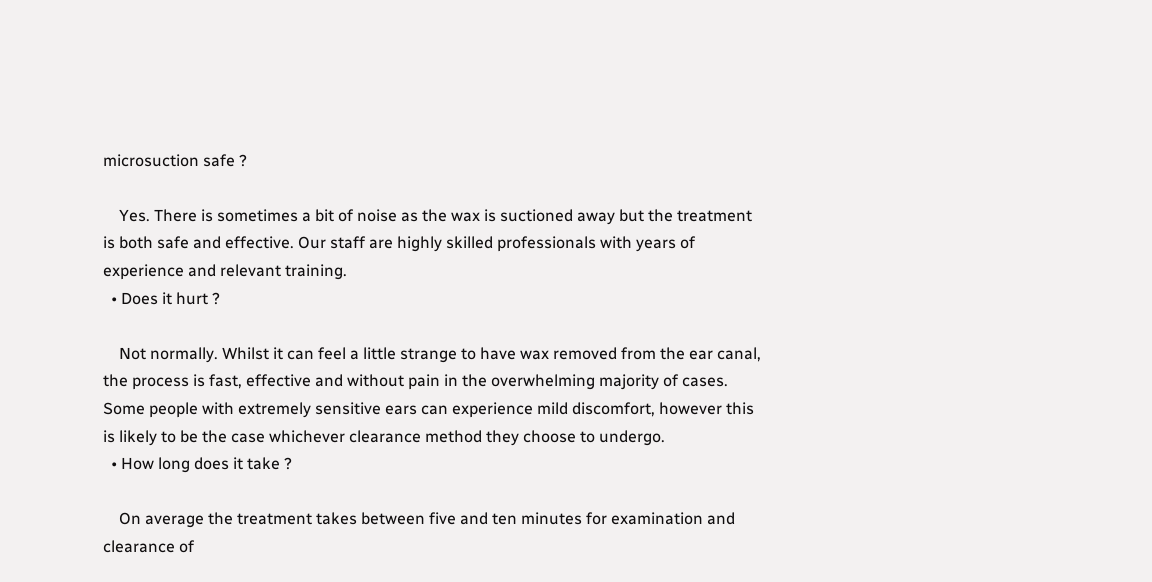microsuction safe ?

    Yes. There is sometimes a bit of noise as the wax is suctioned away but the treatment is both safe and effective. Our staff are highly skilled professionals with years of experience and relevant training.
  • Does it hurt ?

    Not normally. Whilst it can feel a little strange to have wax removed from the ear canal, the process is fast, effective and without pain in the overwhelming majority of cases. Some people with extremely sensitive ears can experience mild discomfort, however this is likely to be the case whichever clearance method they choose to undergo.
  • How long does it take ?

    On average the treatment takes between five and ten minutes for examination and clearance of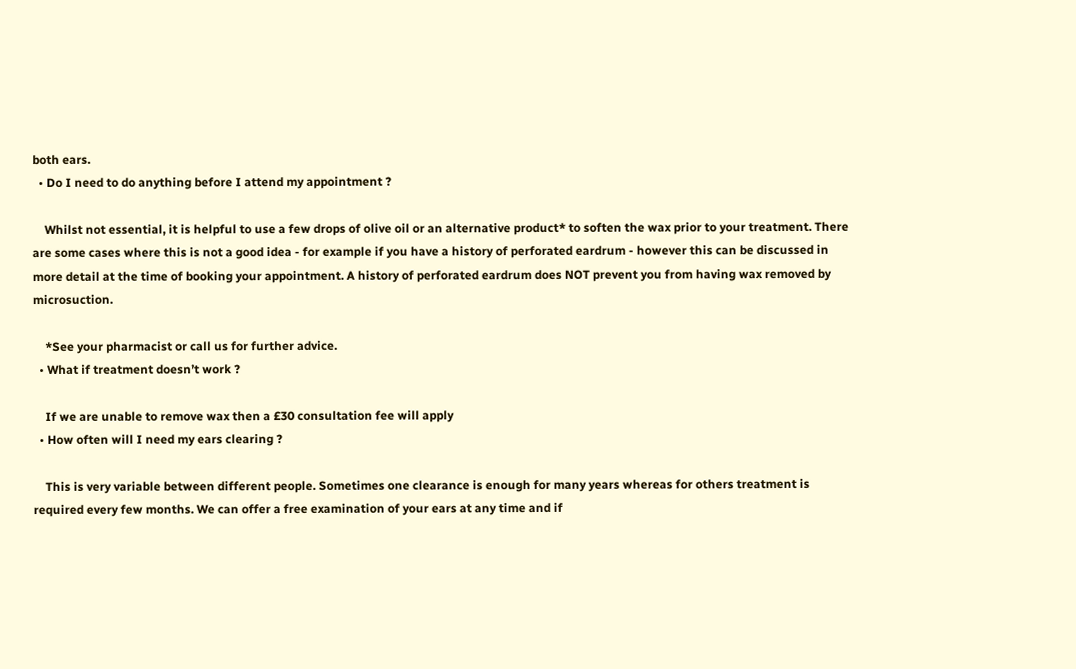both ears.
  • Do I need to do anything before I attend my appointment ?

    Whilst not essential, it is helpful to use a few drops of olive oil or an alternative product* to soften the wax prior to your treatment. There are some cases where this is not a good idea - for example if you have a history of perforated eardrum - however this can be discussed in more detail at the time of booking your appointment. A history of perforated eardrum does NOT prevent you from having wax removed by microsuction.

    *See your pharmacist or call us for further advice.
  • What if treatment doesn’t work ?

    If we are unable to remove wax then a £30 consultation fee will apply
  • How often will I need my ears clearing ?

    This is very variable between different people. Sometimes one clearance is enough for many years whereas for others treatment is required every few months. We can offer a free examination of your ears at any time and if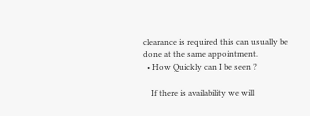clearance is required this can usually be done at the same appointment.
  • How Quickly can I be seen ?

    If there is availability we will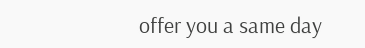offer you a same day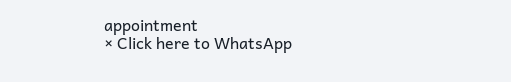appointment
× Click here to WhatsApp